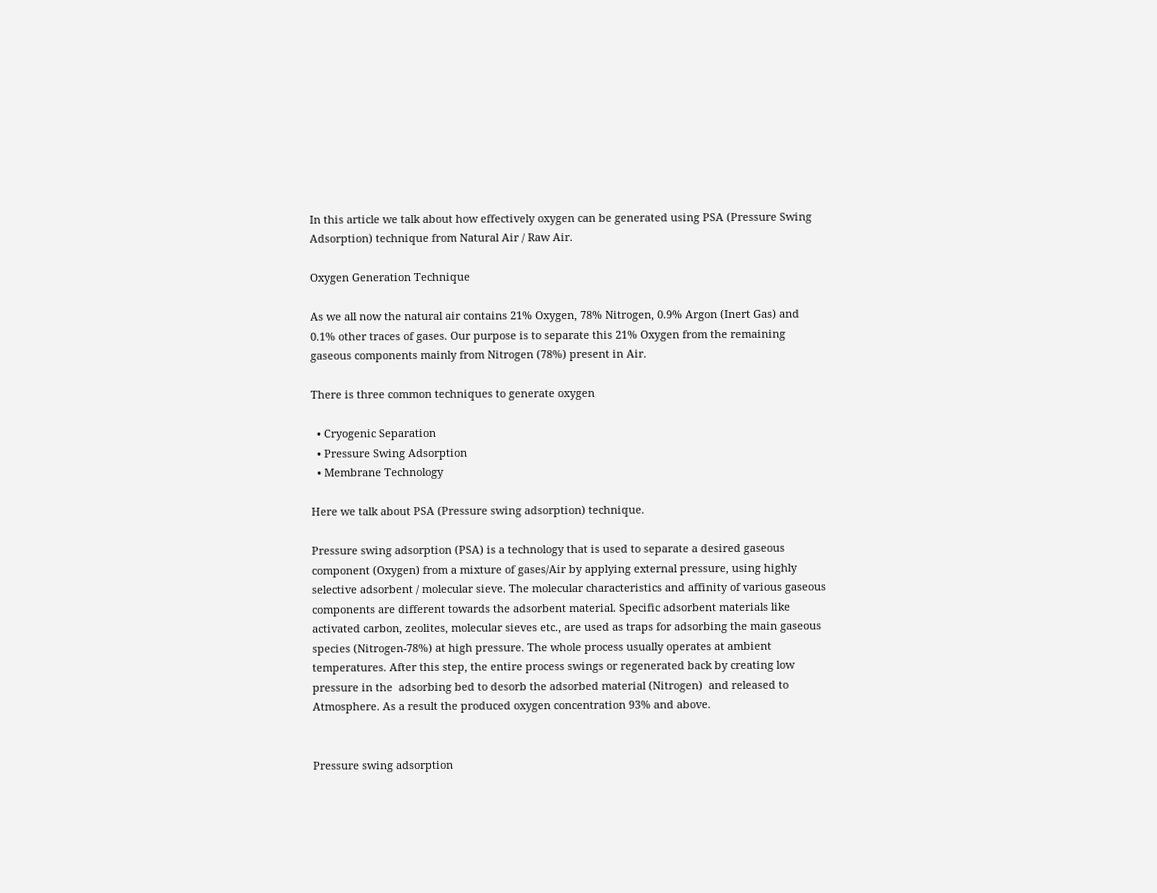In this article we talk about how effectively oxygen can be generated using PSA (Pressure Swing Adsorption) technique from Natural Air / Raw Air.

Oxygen Generation Technique

As we all now the natural air contains 21% Oxygen, 78% Nitrogen, 0.9% Argon (Inert Gas) and 0.1% other traces of gases. Our purpose is to separate this 21% Oxygen from the remaining gaseous components mainly from Nitrogen (78%) present in Air.

There is three common techniques to generate oxygen

  • Cryogenic Separation
  • Pressure Swing Adsorption
  • Membrane Technology

Here we talk about PSA (Pressure swing adsorption) technique.

Pressure swing adsorption (PSA) is a technology that is used to separate a desired gaseous component (Oxygen) from a mixture of gases/Air by applying external pressure, using highly selective adsorbent / molecular sieve. The molecular characteristics and affinity of various gaseous components are different towards the adsorbent material. Specific adsorbent materials like activated carbon, zeolites, molecular sieves etc., are used as traps for adsorbing the main gaseous species (Nitrogen-78%) at high pressure. The whole process usually operates at ambient temperatures. After this step, the entire process swings or regenerated back by creating low pressure in the  adsorbing bed to desorb the adsorbed material (Nitrogen)  and released to Atmosphere. As a result the produced oxygen concentration 93% and above.


Pressure swing adsorption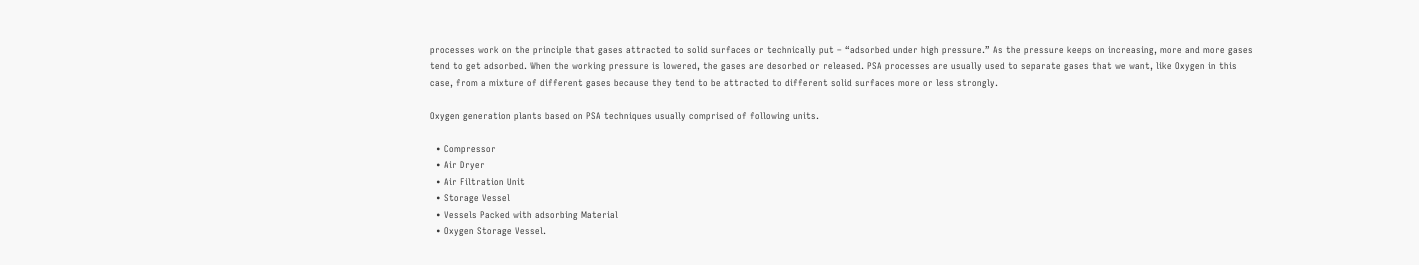processes work on the principle that gases attracted to solid surfaces or technically put – “adsorbed under high pressure.” As the pressure keeps on increasing, more and more gases tend to get adsorbed. When the working pressure is lowered, the gases are desorbed or released. PSA processes are usually used to separate gases that we want, like Oxygen in this case, from a mixture of different gases because they tend to be attracted to different solid surfaces more or less strongly.

Oxygen generation plants based on PSA techniques usually comprised of following units.

  • Compressor
  • Air Dryer
  • Air Filtration Unit
  • Storage Vessel
  • Vessels Packed with adsorbing Material
  • Oxygen Storage Vessel.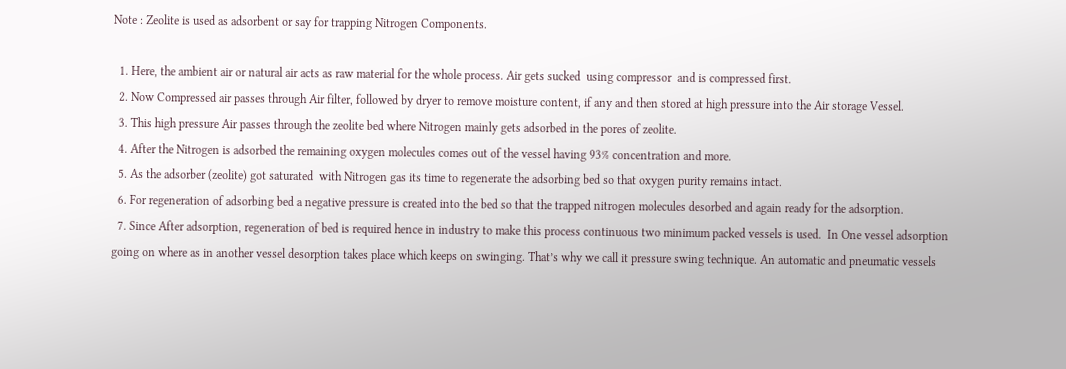Note : Zeolite is used as adsorbent or say for trapping Nitrogen Components.

  1. Here, the ambient air or natural air acts as raw material for the whole process. Air gets sucked  using compressor  and is compressed first.
  2. Now Compressed air passes through Air filter, followed by dryer to remove moisture content, if any and then stored at high pressure into the Air storage Vessel.
  3. This high pressure Air passes through the zeolite bed where Nitrogen mainly gets adsorbed in the pores of zeolite.
  4. After the Nitrogen is adsorbed the remaining oxygen molecules comes out of the vessel having 93% concentration and more.
  5. As the adsorber (zeolite) got saturated  with Nitrogen gas its time to regenerate the adsorbing bed so that oxygen purity remains intact.
  6. For regeneration of adsorbing bed a negative pressure is created into the bed so that the trapped nitrogen molecules desorbed and again ready for the adsorption.
  7. Since After adsorption, regeneration of bed is required hence in industry to make this process continuous two minimum packed vessels is used.  In One vessel adsorption going on where as in another vessel desorption takes place which keeps on swinging. That’s why we call it pressure swing technique. An automatic and pneumatic vessels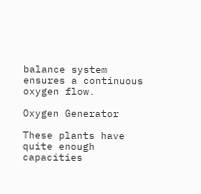balance system ensures a continuous oxygen flow.

Oxygen Generator

These plants have quite enough capacities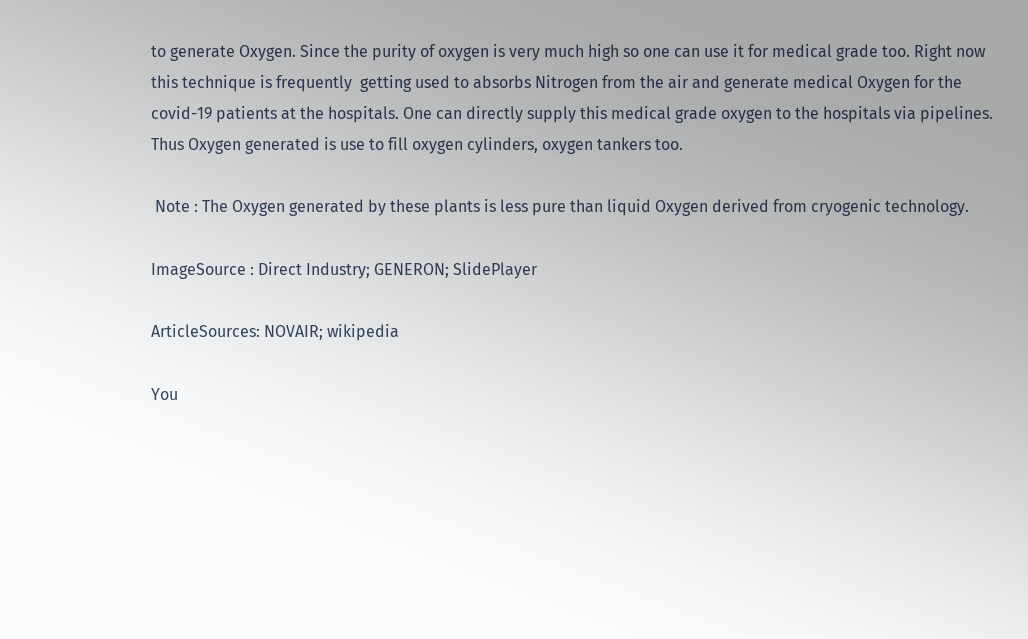to generate Oxygen. Since the purity of oxygen is very much high so one can use it for medical grade too. Right now this technique is frequently  getting used to absorbs Nitrogen from the air and generate medical Oxygen for the covid-19 patients at the hospitals. One can directly supply this medical grade oxygen to the hospitals via pipelines. Thus Oxygen generated is use to fill oxygen cylinders, oxygen tankers too.

 Note : The Oxygen generated by these plants is less pure than liquid Oxygen derived from cryogenic technology.

ImageSource : Direct Industry; GENERON; SlidePlayer

ArticleSources: NOVAIR; wikipedia

You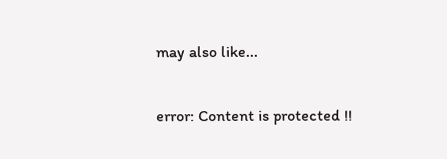may also like...

error: Content is protected !!